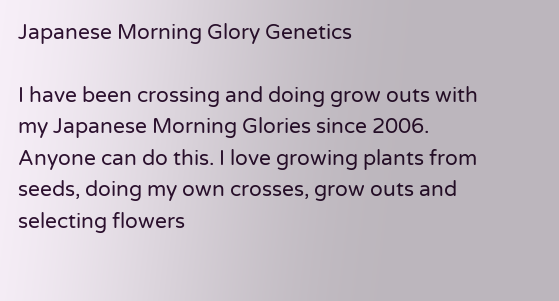Japanese Morning Glory Genetics

I have been crossing and doing grow outs with my Japanese Morning Glories since 2006. Anyone can do this. I love growing plants from seeds, doing my own crosses, grow outs and selecting flowers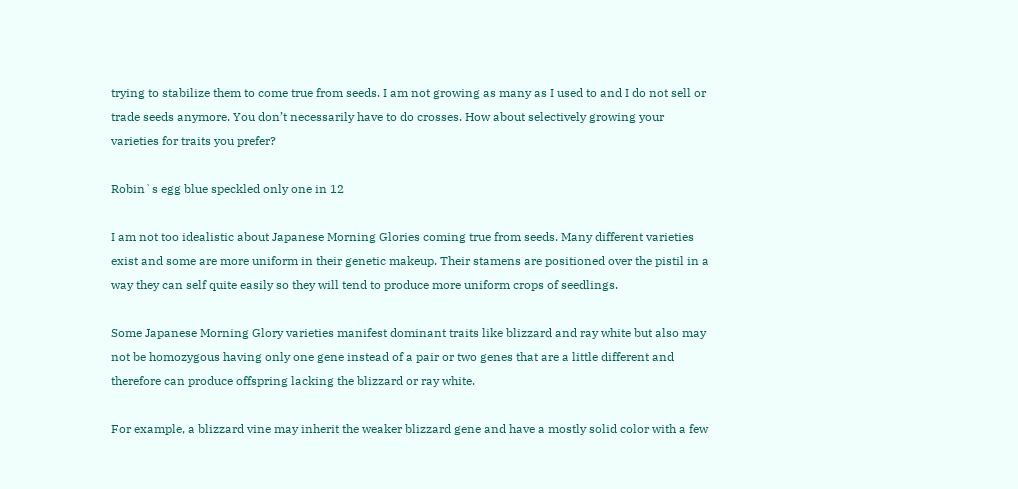trying to stabilize them to come true from seeds. I am not growing as many as I used to and I do not sell or trade seeds anymore. You don’t necessarily have to do crosses. How about selectively growing your varieties for traits you prefer?

Robin`s egg blue speckled only one in 12

I am not too idealistic about Japanese Morning Glories coming true from seeds. Many different varieties exist and some are more uniform in their genetic makeup. Their stamens are positioned over the pistil in a way they can self quite easily so they will tend to produce more uniform crops of seedlings.

Some Japanese Morning Glory varieties manifest dominant traits like blizzard and ray white but also may not be homozygous having only one gene instead of a pair or two genes that are a little different and therefore can produce offspring lacking the blizzard or ray white.

For example, a blizzard vine may inherit the weaker blizzard gene and have a mostly solid color with a few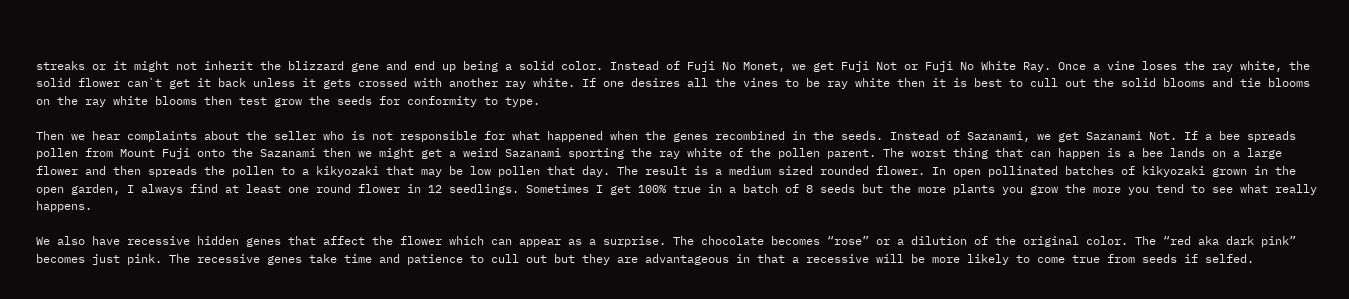streaks or it might not inherit the blizzard gene and end up being a solid color. Instead of Fuji No Monet, we get Fuji Not or Fuji No White Ray. Once a vine loses the ray white, the solid flower can`t get it back unless it gets crossed with another ray white. If one desires all the vines to be ray white then it is best to cull out the solid blooms and tie blooms on the ray white blooms then test grow the seeds for conformity to type.

Then we hear complaints about the seller who is not responsible for what happened when the genes recombined in the seeds. Instead of Sazanami, we get Sazanami Not. If a bee spreads pollen from Mount Fuji onto the Sazanami then we might get a weird Sazanami sporting the ray white of the pollen parent. The worst thing that can happen is a bee lands on a large flower and then spreads the pollen to a kikyozaki that may be low pollen that day. The result is a medium sized rounded flower. In open pollinated batches of kikyozaki grown in the open garden, I always find at least one round flower in 12 seedlings. Sometimes I get 100% true in a batch of 8 seeds but the more plants you grow the more you tend to see what really happens.

We also have recessive hidden genes that affect the flower which can appear as a surprise. The chocolate becomes “rose” or a dilution of the original color. The “red aka dark pink” becomes just pink. The recessive genes take time and patience to cull out but they are advantageous in that a recessive will be more likely to come true from seeds if selfed.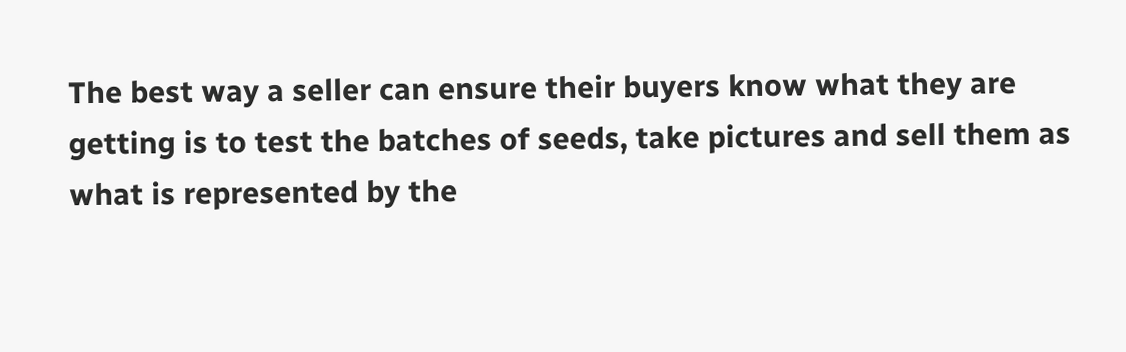The best way a seller can ensure their buyers know what they are getting is to test the batches of seeds, take pictures and sell them as what is represented by the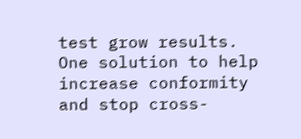test grow results. One solution to help increase conformity and stop cross-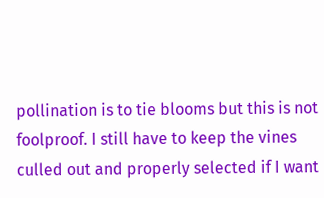pollination is to tie blooms but this is not foolproof. I still have to keep the vines culled out and properly selected if I want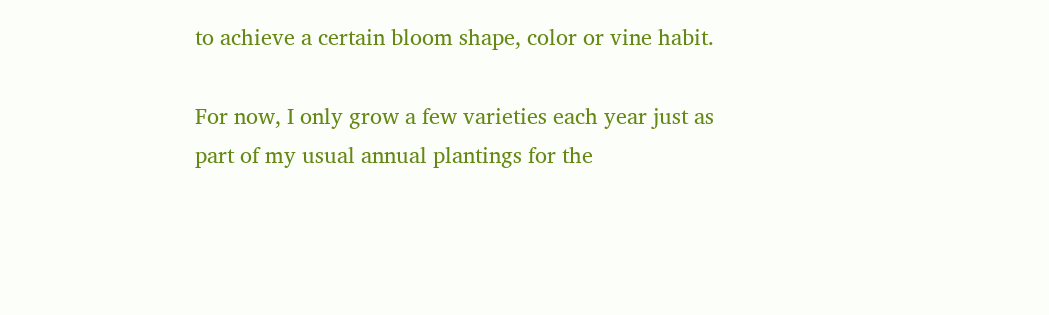to achieve a certain bloom shape, color or vine habit.

For now, I only grow a few varieties each year just as part of my usual annual plantings for the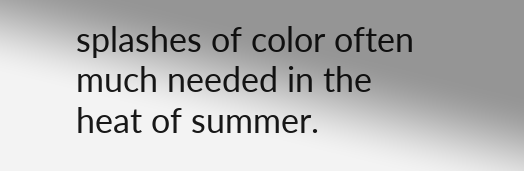splashes of color often much needed in the heat of summer.